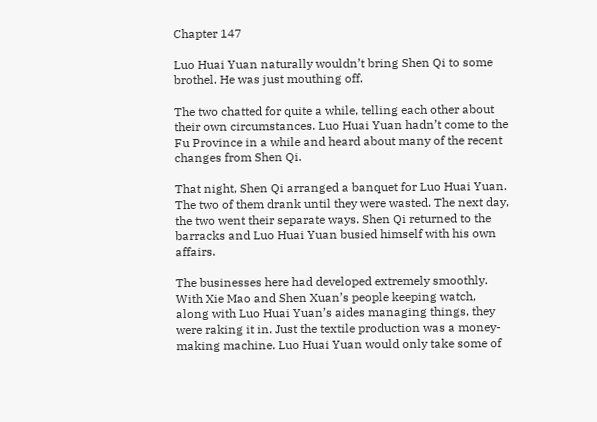Chapter 147

Luo Huai Yuan naturally wouldn’t bring Shen Qi to some brothel. He was just mouthing off.

The two chatted for quite a while, telling each other about their own circumstances. Luo Huai Yuan hadn’t come to the Fu Province in a while and heard about many of the recent changes from Shen Qi.

That night, Shen Qi arranged a banquet for Luo Huai Yuan. The two of them drank until they were wasted. The next day, the two went their separate ways. Shen Qi returned to the barracks and Luo Huai Yuan busied himself with his own affairs.

The businesses here had developed extremely smoothly. With Xie Mao and Shen Xuan’s people keeping watch, along with Luo Huai Yuan’s aides managing things, they were raking it in. Just the textile production was a money-making machine. Luo Huai Yuan would only take some of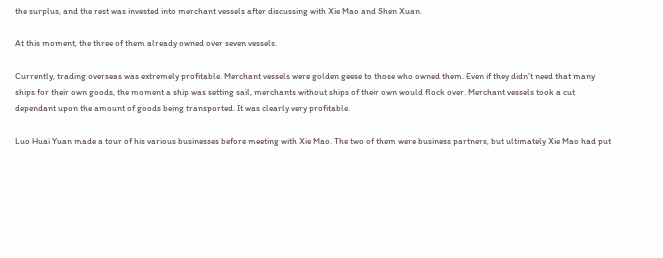the surplus, and the rest was invested into merchant vessels after discussing with Xie Mao and Shen Xuan.

At this moment, the three of them already owned over seven vessels.

Currently, trading overseas was extremely profitable. Merchant vessels were golden geese to those who owned them. Even if they didn’t need that many ships for their own goods, the moment a ship was setting sail, merchants without ships of their own would flock over. Merchant vessels took a cut dependant upon the amount of goods being transported. It was clearly very profitable.

Luo Huai Yuan made a tour of his various businesses before meeting with Xie Mao. The two of them were business partners, but ultimately Xie Mao had put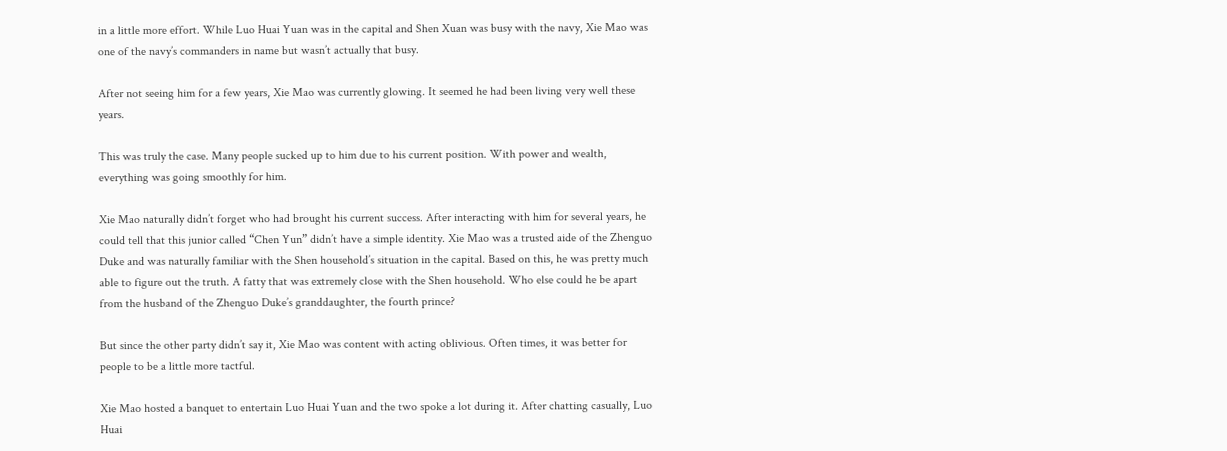in a little more effort. While Luo Huai Yuan was in the capital and Shen Xuan was busy with the navy, Xie Mao was one of the navy’s commanders in name but wasn’t actually that busy.

After not seeing him for a few years, Xie Mao was currently glowing. It seemed he had been living very well these years.

This was truly the case. Many people sucked up to him due to his current position. With power and wealth, everything was going smoothly for him.

Xie Mao naturally didn’t forget who had brought his current success. After interacting with him for several years, he could tell that this junior called “Chen Yun” didn’t have a simple identity. Xie Mao was a trusted aide of the Zhenguo Duke and was naturally familiar with the Shen household’s situation in the capital. Based on this, he was pretty much able to figure out the truth. A fatty that was extremely close with the Shen household. Who else could he be apart from the husband of the Zhenguo Duke’s granddaughter, the fourth prince?

But since the other party didn’t say it, Xie Mao was content with acting oblivious. Often times, it was better for people to be a little more tactful.

Xie Mao hosted a banquet to entertain Luo Huai Yuan and the two spoke a lot during it. After chatting casually, Luo Huai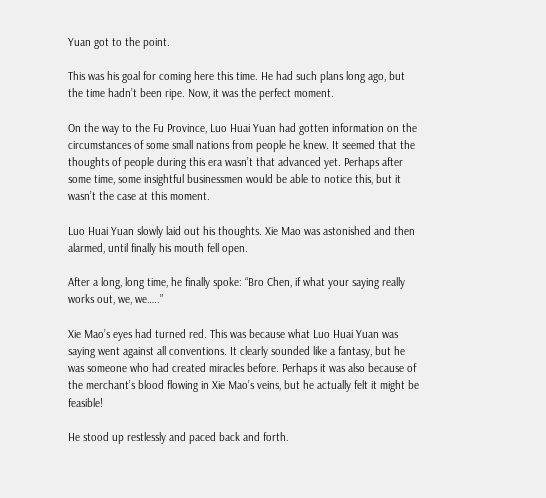Yuan got to the point.

This was his goal for coming here this time. He had such plans long ago, but the time hadn’t been ripe. Now, it was the perfect moment.

On the way to the Fu Province, Luo Huai Yuan had gotten information on the circumstances of some small nations from people he knew. It seemed that the thoughts of people during this era wasn’t that advanced yet. Perhaps after some time, some insightful businessmen would be able to notice this, but it wasn’t the case at this moment.

Luo Huai Yuan slowly laid out his thoughts. Xie Mao was astonished and then alarmed, until finally his mouth fell open.

After a long, long time, he finally spoke: “Bro Chen, if what your saying really works out, we, we…..”

Xie Mao’s eyes had turned red. This was because what Luo Huai Yuan was saying went against all conventions. It clearly sounded like a fantasy, but he was someone who had created miracles before. Perhaps it was also because of the merchant’s blood flowing in Xie Mao’s veins, but he actually felt it might be feasible!

He stood up restlessly and paced back and forth.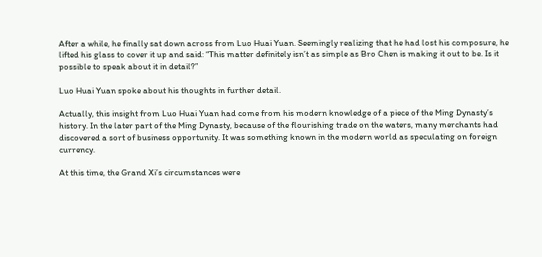After a while, he finally sat down across from Luo Huai Yuan. Seemingly realizing that he had lost his composure, he lifted his glass to cover it up and said: “This matter definitely isn’t as simple as Bro Chen is making it out to be. Is it possible to speak about it in detail?”

Luo Huai Yuan spoke about his thoughts in further detail.

Actually, this insight from Luo Huai Yuan had come from his modern knowledge of a piece of the Ming Dynasty’s history. In the later part of the Ming Dynasty, because of the flourishing trade on the waters, many merchants had discovered a sort of business opportunity. It was something known in the modern world as speculating on foreign currency.

At this time, the Grand Xi’s circumstances were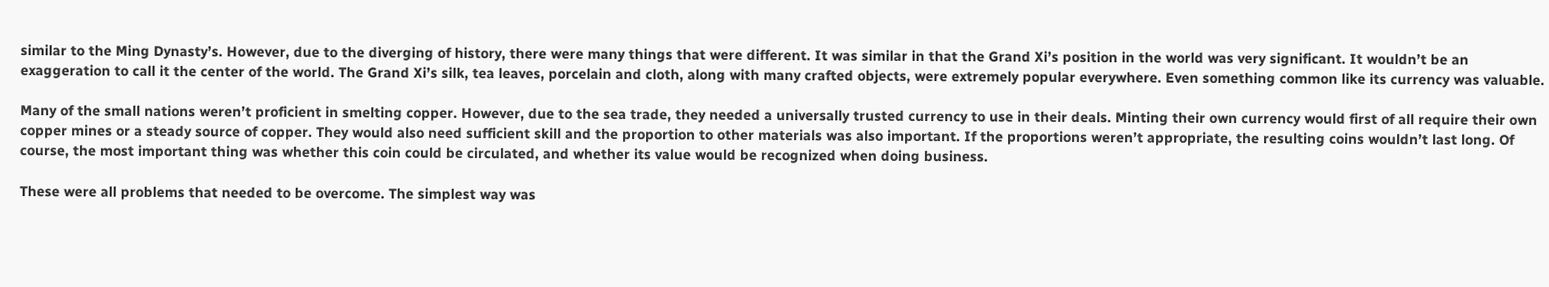similar to the Ming Dynasty’s. However, due to the diverging of history, there were many things that were different. It was similar in that the Grand Xi’s position in the world was very significant. It wouldn’t be an exaggeration to call it the center of the world. The Grand Xi’s silk, tea leaves, porcelain and cloth, along with many crafted objects, were extremely popular everywhere. Even something common like its currency was valuable.

Many of the small nations weren’t proficient in smelting copper. However, due to the sea trade, they needed a universally trusted currency to use in their deals. Minting their own currency would first of all require their own copper mines or a steady source of copper. They would also need sufficient skill and the proportion to other materials was also important. If the proportions weren’t appropriate, the resulting coins wouldn’t last long. Of course, the most important thing was whether this coin could be circulated, and whether its value would be recognized when doing business.

These were all problems that needed to be overcome. The simplest way was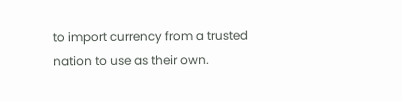to import currency from a trusted nation to use as their own.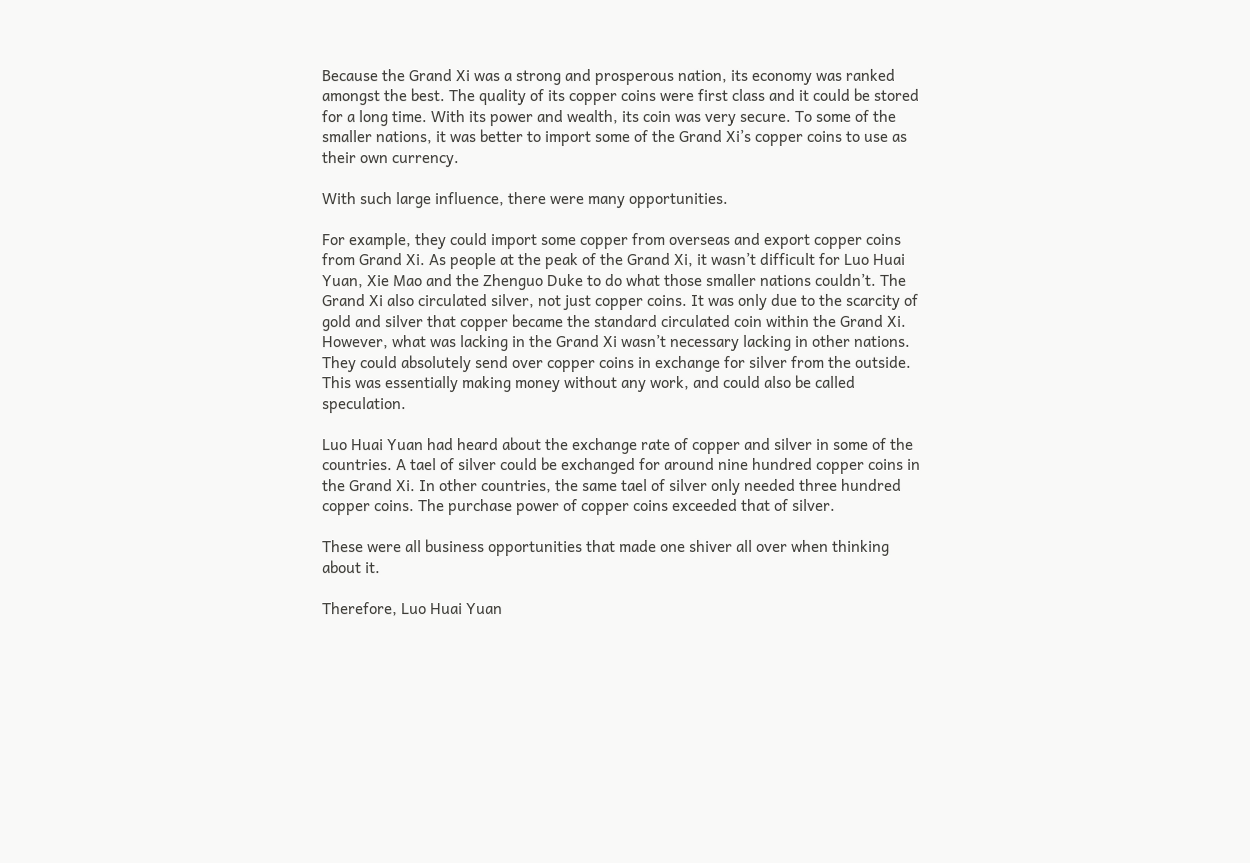Because the Grand Xi was a strong and prosperous nation, its economy was ranked amongst the best. The quality of its copper coins were first class and it could be stored for a long time. With its power and wealth, its coin was very secure. To some of the smaller nations, it was better to import some of the Grand Xi’s copper coins to use as their own currency.

With such large influence, there were many opportunities.

For example, they could import some copper from overseas and export copper coins from Grand Xi. As people at the peak of the Grand Xi, it wasn’t difficult for Luo Huai Yuan, Xie Mao and the Zhenguo Duke to do what those smaller nations couldn’t. The Grand Xi also circulated silver, not just copper coins. It was only due to the scarcity of gold and silver that copper became the standard circulated coin within the Grand Xi. However, what was lacking in the Grand Xi wasn’t necessary lacking in other nations. They could absolutely send over copper coins in exchange for silver from the outside. This was essentially making money without any work, and could also be called speculation.

Luo Huai Yuan had heard about the exchange rate of copper and silver in some of the countries. A tael of silver could be exchanged for around nine hundred copper coins in the Grand Xi. In other countries, the same tael of silver only needed three hundred copper coins. The purchase power of copper coins exceeded that of silver.

These were all business opportunities that made one shiver all over when thinking about it.

Therefore, Luo Huai Yuan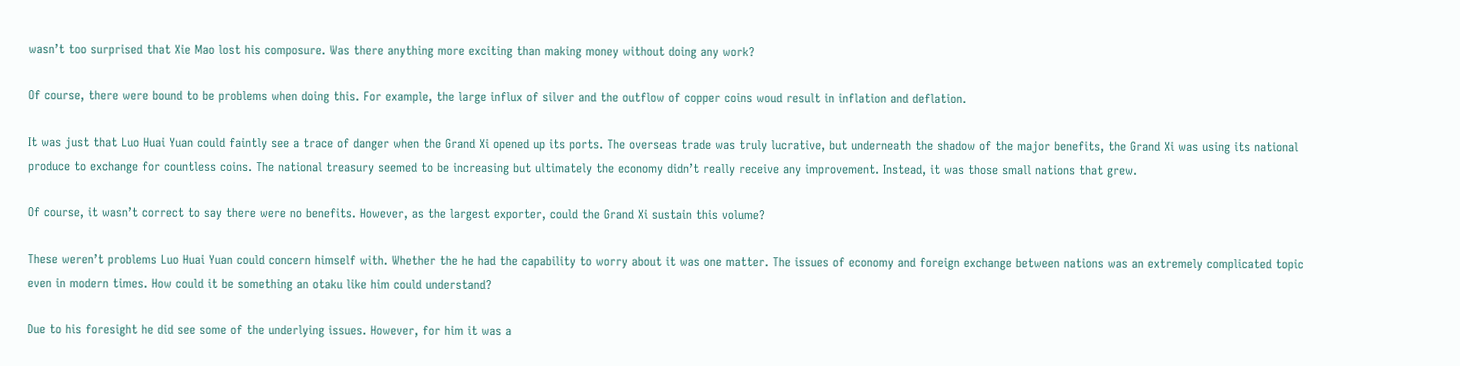wasn’t too surprised that Xie Mao lost his composure. Was there anything more exciting than making money without doing any work?

Of course, there were bound to be problems when doing this. For example, the large influx of silver and the outflow of copper coins woud result in inflation and deflation.

It was just that Luo Huai Yuan could faintly see a trace of danger when the Grand Xi opened up its ports. The overseas trade was truly lucrative, but underneath the shadow of the major benefits, the Grand Xi was using its national produce to exchange for countless coins. The national treasury seemed to be increasing but ultimately the economy didn’t really receive any improvement. Instead, it was those small nations that grew.

Of course, it wasn’t correct to say there were no benefits. However, as the largest exporter, could the Grand Xi sustain this volume?

These weren’t problems Luo Huai Yuan could concern himself with. Whether the he had the capability to worry about it was one matter. The issues of economy and foreign exchange between nations was an extremely complicated topic even in modern times. How could it be something an otaku like him could understand?

Due to his foresight he did see some of the underlying issues. However, for him it was a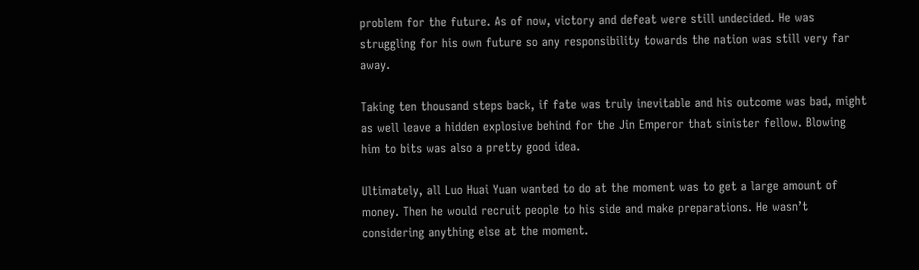problem for the future. As of now, victory and defeat were still undecided. He was struggling for his own future so any responsibility towards the nation was still very far away.

Taking ten thousand steps back, if fate was truly inevitable and his outcome was bad, might as well leave a hidden explosive behind for the Jin Emperor that sinister fellow. Blowing him to bits was also a pretty good idea.

Ultimately, all Luo Huai Yuan wanted to do at the moment was to get a large amount of money. Then he would recruit people to his side and make preparations. He wasn’t considering anything else at the moment.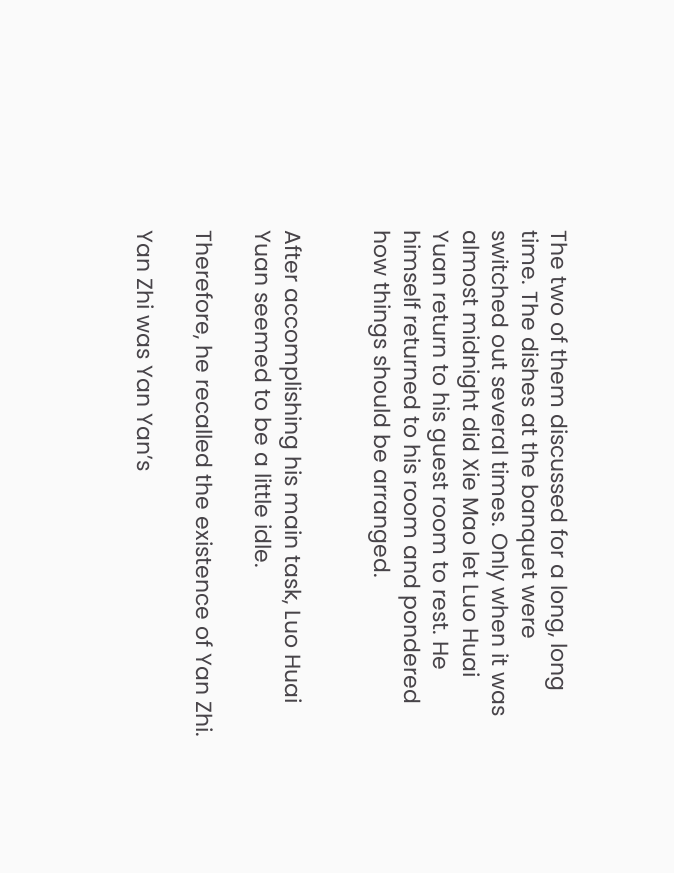The two of them discussed for a long, long time. The dishes at the banquet were switched out several times. Only when it was almost midnight did Xie Mao let Luo Huai Yuan return to his guest room to rest. He himself returned to his room and pondered how things should be arranged.


After accomplishing his main task, Luo Huai Yuan seemed to be a little idle.

Therefore, he recalled the existence of Yan Zhi.

Yan Zhi was Yan Yan’s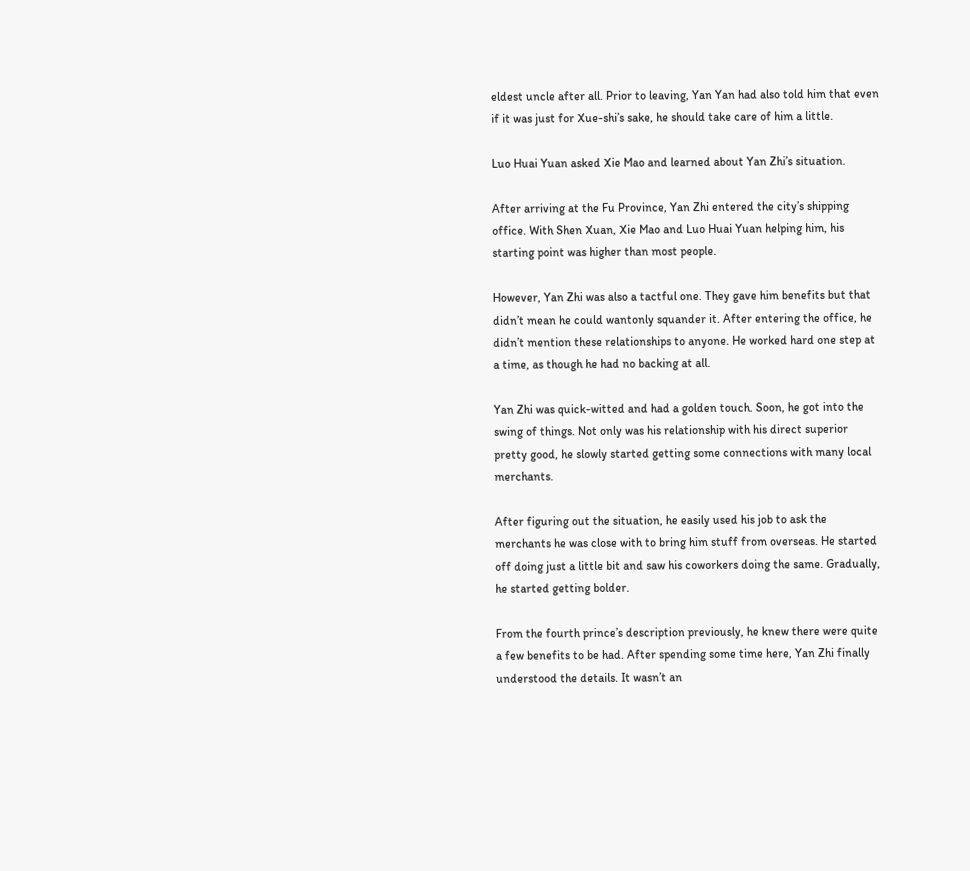eldest uncle after all. Prior to leaving, Yan Yan had also told him that even if it was just for Xue-shi’s sake, he should take care of him a little.

Luo Huai Yuan asked Xie Mao and learned about Yan Zhi’s situation.

After arriving at the Fu Province, Yan Zhi entered the city’s shipping office. With Shen Xuan, Xie Mao and Luo Huai Yuan helping him, his starting point was higher than most people.

However, Yan Zhi was also a tactful one. They gave him benefits but that didn’t mean he could wantonly squander it. After entering the office, he didn’t mention these relationships to anyone. He worked hard one step at a time, as though he had no backing at all.

Yan Zhi was quick-witted and had a golden touch. Soon, he got into the swing of things. Not only was his relationship with his direct superior pretty good, he slowly started getting some connections with many local merchants.

After figuring out the situation, he easily used his job to ask the merchants he was close with to bring him stuff from overseas. He started off doing just a little bit and saw his coworkers doing the same. Gradually, he started getting bolder.

From the fourth prince’s description previously, he knew there were quite a few benefits to be had. After spending some time here, Yan Zhi finally understood the details. It wasn’t an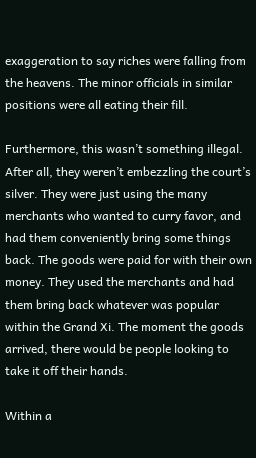exaggeration to say riches were falling from the heavens. The minor officials in similar positions were all eating their fill.

Furthermore, this wasn’t something illegal. After all, they weren’t embezzling the court’s silver. They were just using the many merchants who wanted to curry favor, and had them conveniently bring some things back. The goods were paid for with their own money. They used the merchants and had them bring back whatever was popular within the Grand Xi. The moment the goods arrived, there would be people looking to take it off their hands.

Within a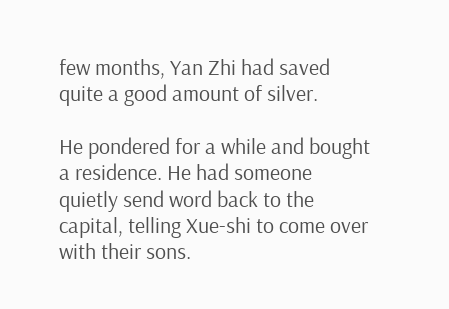few months, Yan Zhi had saved quite a good amount of silver.

He pondered for a while and bought a residence. He had someone quietly send word back to the capital, telling Xue-shi to come over with their sons.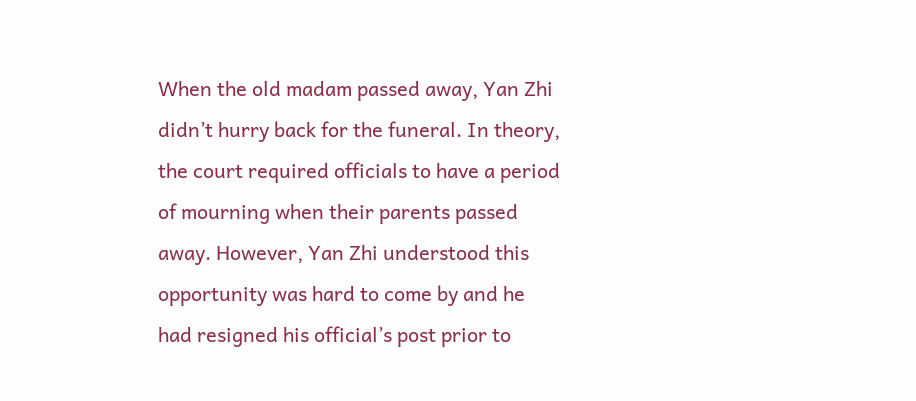When the old madam passed away, Yan Zhi didn’t hurry back for the funeral. In theory, the court required officials to have a period of mourning when their parents passed away. However, Yan Zhi understood this opportunity was hard to come by and he had resigned his official’s post prior to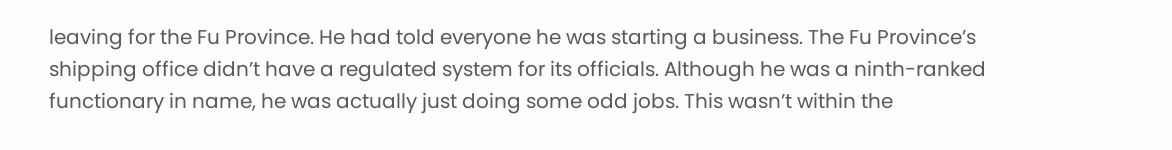leaving for the Fu Province. He had told everyone he was starting a business. The Fu Province’s shipping office didn’t have a regulated system for its officials. Although he was a ninth-ranked functionary in name, he was actually just doing some odd jobs. This wasn’t within the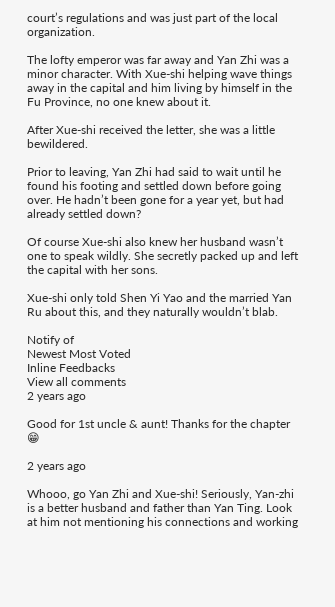court’s regulations and was just part of the local organization.

The lofty emperor was far away and Yan Zhi was a minor character. With Xue-shi helping wave things away in the capital and him living by himself in the Fu Province, no one knew about it.

After Xue-shi received the letter, she was a little bewildered.

Prior to leaving, Yan Zhi had said to wait until he found his footing and settled down before going over. He hadn’t been gone for a year yet, but had already settled down?

Of course Xue-shi also knew her husband wasn’t one to speak wildly. She secretly packed up and left the capital with her sons.

Xue-shi only told Shen Yi Yao and the married Yan Ru about this, and they naturally wouldn’t blab.

Notify of
Newest Most Voted
Inline Feedbacks
View all comments
2 years ago

Good for 1st uncle & aunt! Thanks for the chapter 😁

2 years ago

Whooo, go Yan Zhi and Xue-shi! Seriously, Yan-zhi is a better husband and father than Yan Ting. Look at him not mentioning his connections and working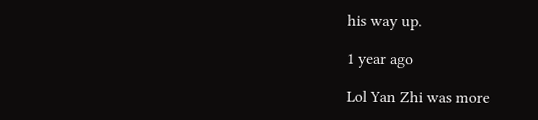his way up.

1 year ago

Lol Yan Zhi was more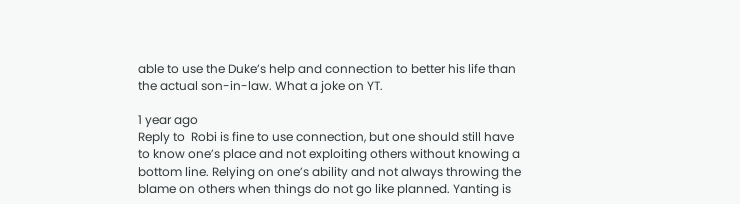able to use the Duke’s help and connection to better his life than the actual son-in-law. What a joke on YT.

1 year ago
Reply to  Robi is fine to use connection, but one should still have to know one’s place and not exploiting others without knowing a bottom line. Relying on one’s ability and not always throwing the blame on others when things do not go like planned. Yanting is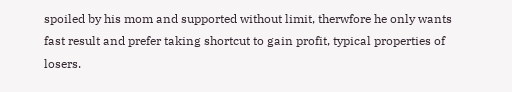spoiled by his mom and supported without limit, therwfore he only wants fast result and prefer taking shortcut to gain profit, typical properties of losers.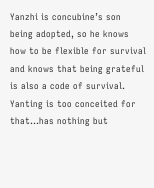Yanzhi is concubine’s son being adopted, so he knows how to be flexible for survival and knows that being grateful is also a code of survival.
Yanting is too conceited for that…has nothing but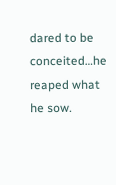dared to be conceited…he reaped what he sow.